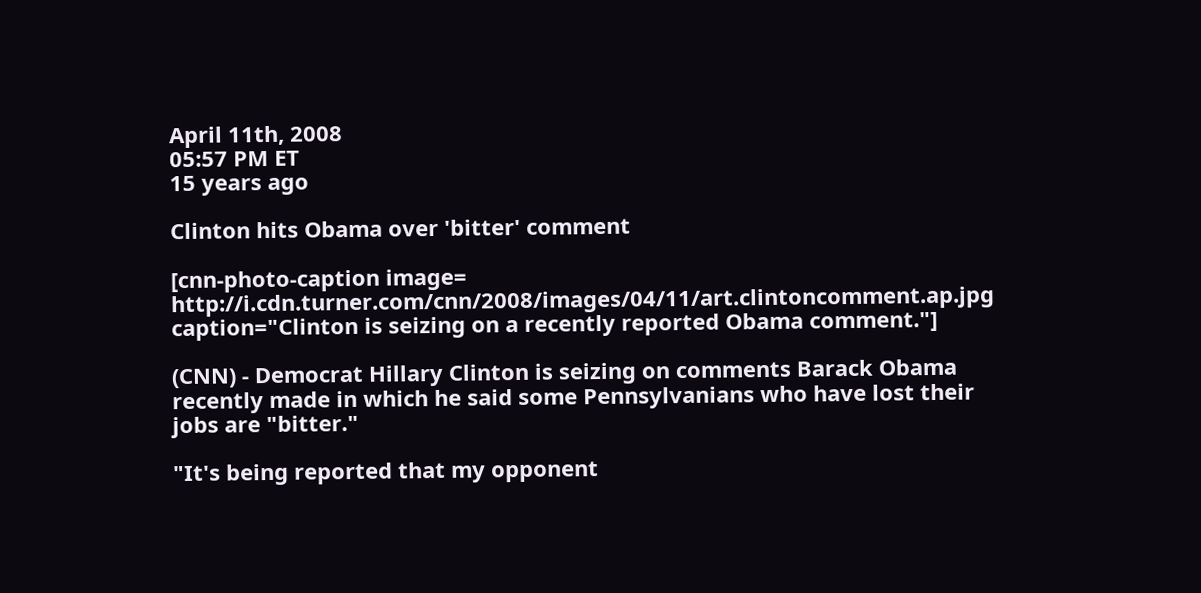April 11th, 2008
05:57 PM ET
15 years ago

Clinton hits Obama over 'bitter' comment

[cnn-photo-caption image= http://i.cdn.turner.com/cnn/2008/images/04/11/art.clintoncomment.ap.jpg caption="Clinton is seizing on a recently reported Obama comment."]

(CNN) - Democrat Hillary Clinton is seizing on comments Barack Obama recently made in which he said some Pennsylvanians who have lost their jobs are "bitter."

"It's being reported that my opponent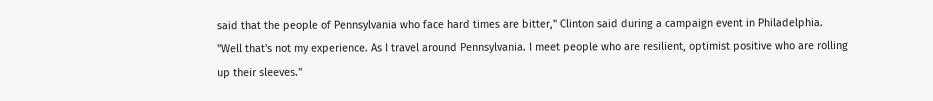said that the people of Pennsylvania who face hard times are bitter," Clinton said during a campaign event in Philadelphia. "Well that's not my experience. As I travel around Pennsylvania. I meet people who are resilient, optimist positive who are rolling up their sleeves."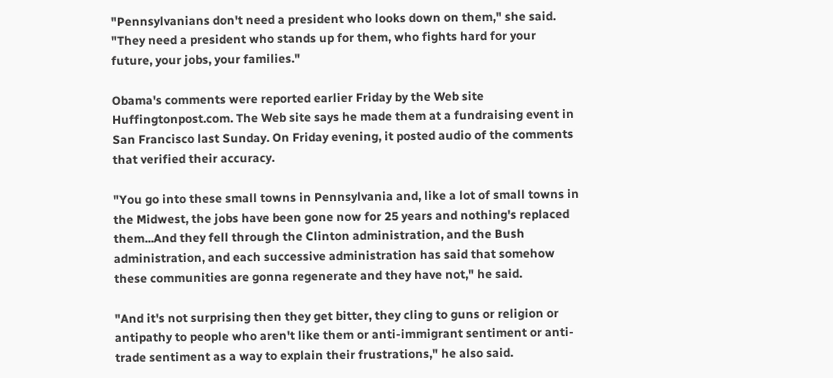"Pennsylvanians don't need a president who looks down on them," she said. "They need a president who stands up for them, who fights hard for your future, your jobs, your families."

Obama's comments were reported earlier Friday by the Web site Huffingtonpost.com. The Web site says he made them at a fundraising event in San Francisco last Sunday. On Friday evening, it posted audio of the comments that verified their accuracy.

"You go into these small towns in Pennsylvania and, like a lot of small towns in the Midwest, the jobs have been gone now for 25 years and nothing's replaced them...And they fell through the Clinton administration, and the Bush administration, and each successive administration has said that somehow these communities are gonna regenerate and they have not," he said.

"And it's not surprising then they get bitter, they cling to guns or religion or antipathy to people who aren't like them or anti-immigrant sentiment or anti-trade sentiment as a way to explain their frustrations," he also said.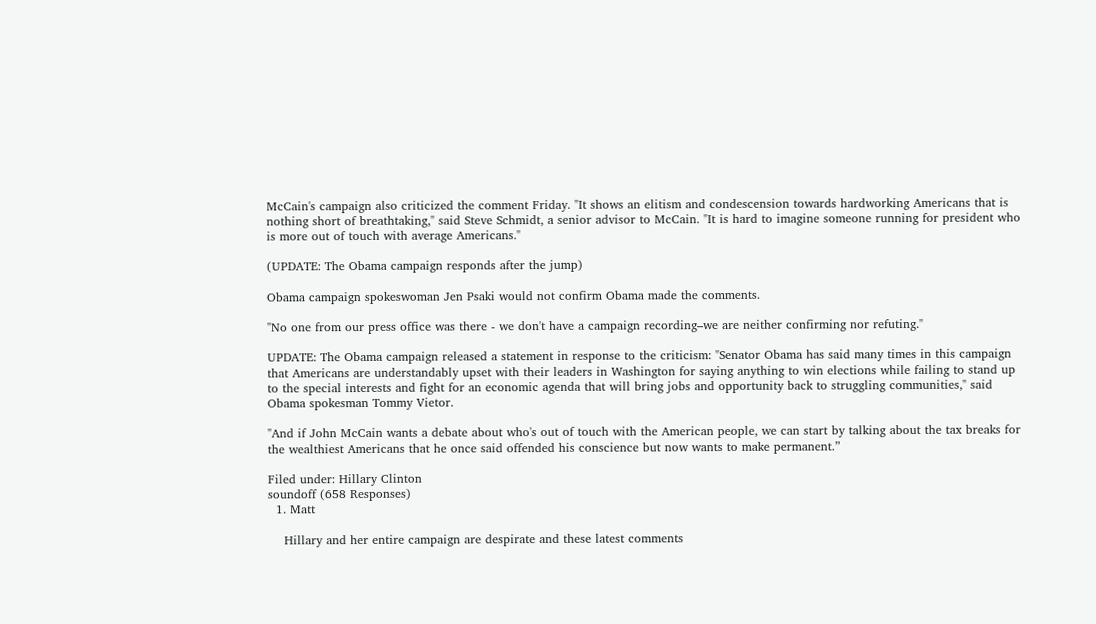McCain's campaign also criticized the comment Friday. "It shows an elitism and condescension towards hardworking Americans that is nothing short of breathtaking," said Steve Schmidt, a senior advisor to McCain. "It is hard to imagine someone running for president who is more out of touch with average Americans."

(UPDATE: The Obama campaign responds after the jump)

Obama campaign spokeswoman Jen Psaki would not confirm Obama made the comments.

"No one from our press office was there - we don't have a campaign recording–we are neither confirming nor refuting."

UPDATE: The Obama campaign released a statement in response to the criticism: "Senator Obama has said many times in this campaign that Americans are understandably upset with their leaders in Washington for saying anything to win elections while failing to stand up to the special interests and fight for an economic agenda that will bring jobs and opportunity back to struggling communities," said Obama spokesman Tommy Vietor.

"And if John McCain wants a debate about who's out of touch with the American people, we can start by talking about the tax breaks for the wealthiest Americans that he once said offended his conscience but now wants to make permanent.”

Filed under: Hillary Clinton
soundoff (658 Responses)
  1. Matt

    Hillary and her entire campaign are despirate and these latest comments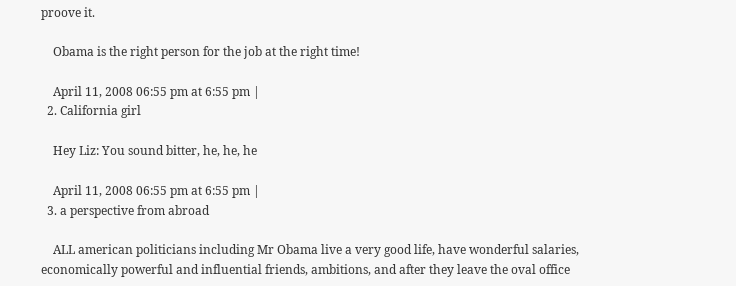proove it.

    Obama is the right person for the job at the right time!

    April 11, 2008 06:55 pm at 6:55 pm |
  2. California girl

    Hey Liz: You sound bitter, he, he, he

    April 11, 2008 06:55 pm at 6:55 pm |
  3. a perspective from abroad

    ALL american politicians including Mr Obama live a very good life, have wonderful salaries, economically powerful and influential friends, ambitions, and after they leave the oval office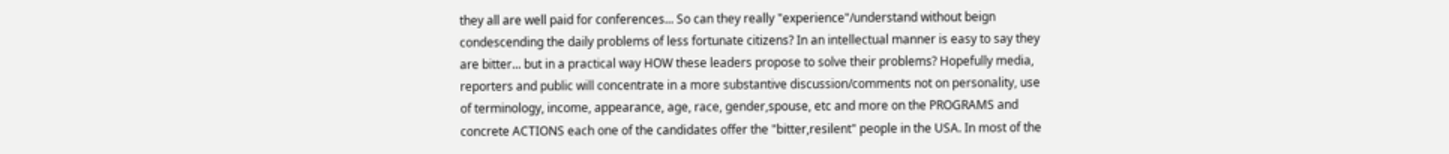they all are well paid for conferences... So can they really "experience"/understand without beign condescending the daily problems of less fortunate citizens? In an intellectual manner is easy to say they are bitter... but in a practical way HOW these leaders propose to solve their problems? Hopefully media, reporters and public will concentrate in a more substantive discussion/comments not on personality, use of terminology, income, appearance, age, race, gender,spouse, etc and more on the PROGRAMS and concrete ACTIONS each one of the candidates offer the "bitter,resilent" people in the USA. In most of the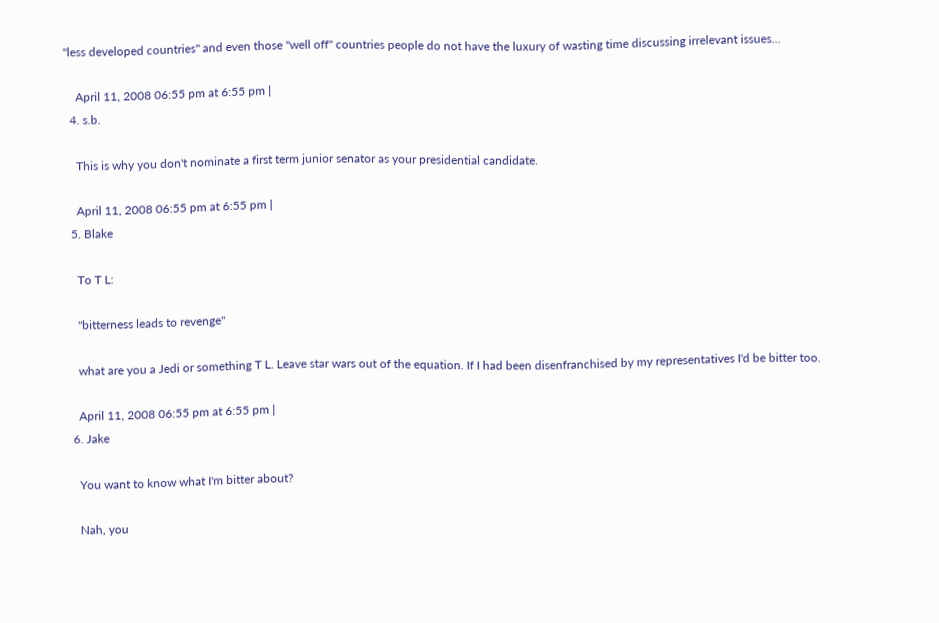"less developed countries" and even those "well off" countries people do not have the luxury of wasting time discussing irrelevant issues...

    April 11, 2008 06:55 pm at 6:55 pm |
  4. s.b.

    This is why you don't nominate a first term junior senator as your presidential candidate.

    April 11, 2008 06:55 pm at 6:55 pm |
  5. Blake

    To T L:

    "bitterness leads to revenge"

    what are you a Jedi or something T L. Leave star wars out of the equation. If I had been disenfranchised by my representatives I'd be bitter too.

    April 11, 2008 06:55 pm at 6:55 pm |
  6. Jake

    You want to know what I'm bitter about?

    Nah, you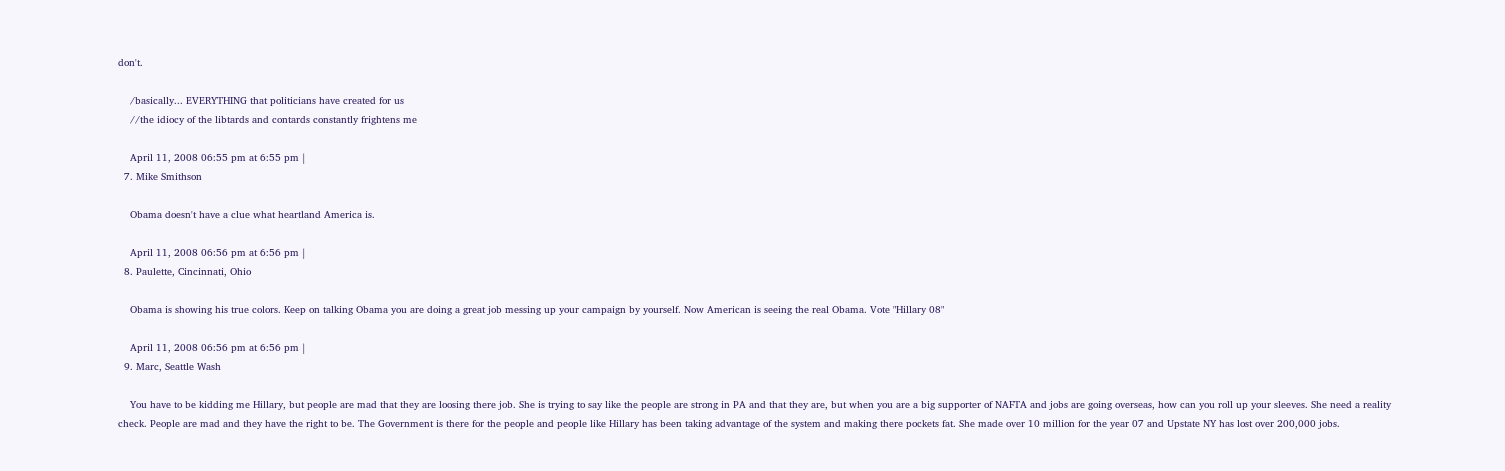don't.

    /basically... EVERYTHING that politicians have created for us
    //the idiocy of the libtards and contards constantly frightens me

    April 11, 2008 06:55 pm at 6:55 pm |
  7. Mike Smithson

    Obama doesn't have a clue what heartland America is.

    April 11, 2008 06:56 pm at 6:56 pm |
  8. Paulette, Cincinnati, Ohio

    Obama is showing his true colors. Keep on talking Obama you are doing a great job messing up your campaign by yourself. Now American is seeing the real Obama. Vote "Hillary 08"

    April 11, 2008 06:56 pm at 6:56 pm |
  9. Marc, Seattle Wash

    You have to be kidding me Hillary, but people are mad that they are loosing there job. She is trying to say like the people are strong in PA and that they are, but when you are a big supporter of NAFTA and jobs are going overseas, how can you roll up your sleeves. She need a reality check. People are mad and they have the right to be. The Government is there for the people and people like Hillary has been taking advantage of the system and making there pockets fat. She made over 10 million for the year 07 and Upstate NY has lost over 200,000 jobs.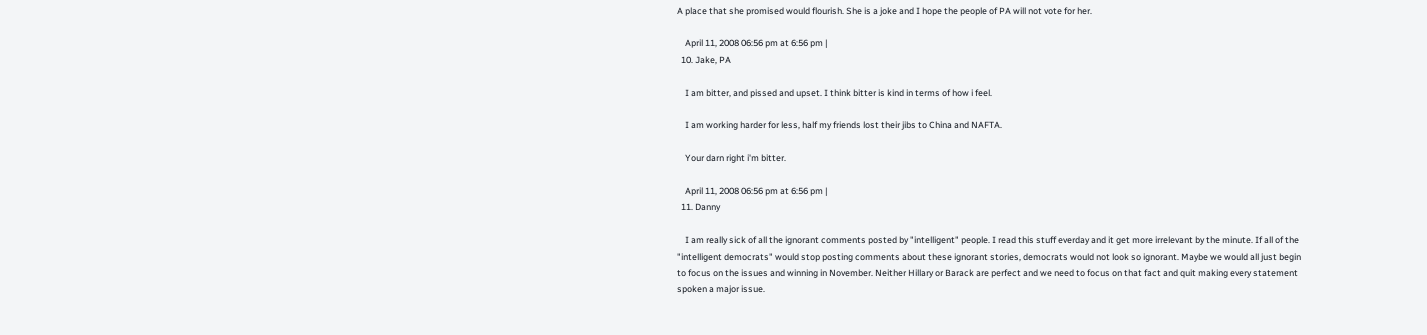A place that she promised would flourish. She is a joke and I hope the people of PA will not vote for her.

    April 11, 2008 06:56 pm at 6:56 pm |
  10. Jake, PA

    I am bitter, and pissed and upset. I think bitter is kind in terms of how i feel.

    I am working harder for less, half my friends lost their jibs to China and NAFTA.

    Your darn right i'm bitter.

    April 11, 2008 06:56 pm at 6:56 pm |
  11. Danny

    I am really sick of all the ignorant comments posted by "intelligent" people. I read this stuff everday and it get more irrelevant by the minute. If all of the "intelligent democrats" would stop posting comments about these ignorant stories, democrats would not look so ignorant. Maybe we would all just begin to focus on the issues and winning in November. Neither Hillary or Barack are perfect and we need to focus on that fact and quit making every statement spoken a major issue.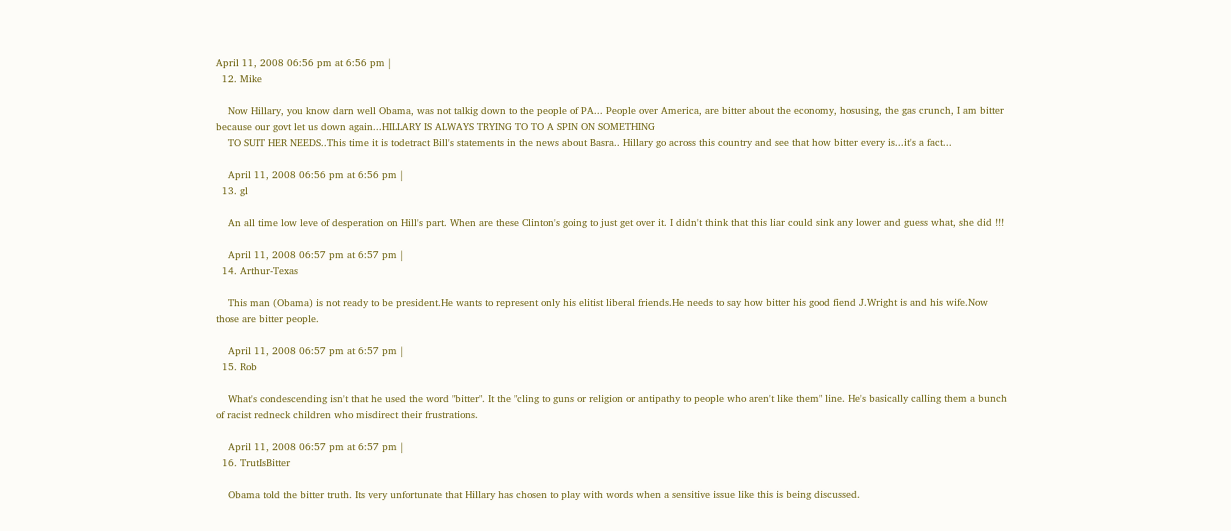April 11, 2008 06:56 pm at 6:56 pm |
  12. Mike

    Now Hillary, you know darn well Obama, was not talkig down to the people of PA... People over America, are bitter about the economy, hosusing, the gas crunch, I am bitter because our govt let us down again...HILLARY IS ALWAYS TRYING TO TO A SPIN ON SOMETHING
    TO SUIT HER NEEDS..This time it is todetract Bill's statements in the news about Basra.. Hillary go across this country and see that how bitter every is...it's a fact...

    April 11, 2008 06:56 pm at 6:56 pm |
  13. gl

    An all time low leve of desperation on Hill's part. When are these Clinton's going to just get over it. I didn't think that this liar could sink any lower and guess what, she did !!!

    April 11, 2008 06:57 pm at 6:57 pm |
  14. Arthur-Texas

    This man (Obama) is not ready to be president.He wants to represent only his elitist liberal friends.He needs to say how bitter his good fiend J.Wright is and his wife.Now those are bitter people.

    April 11, 2008 06:57 pm at 6:57 pm |
  15. Rob

    What's condescending isn't that he used the word "bitter". It the "cling to guns or religion or antipathy to people who aren't like them" line. He's basically calling them a bunch of racist redneck children who misdirect their frustrations.

    April 11, 2008 06:57 pm at 6:57 pm |
  16. TrutIsBitter

    Obama told the bitter truth. Its very unfortunate that Hillary has chosen to play with words when a sensitive issue like this is being discussed.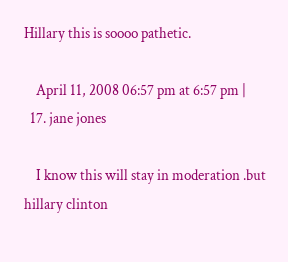Hillary this is soooo pathetic.

    April 11, 2008 06:57 pm at 6:57 pm |
  17. jane jones

    I know this will stay in moderation .but hillary clinton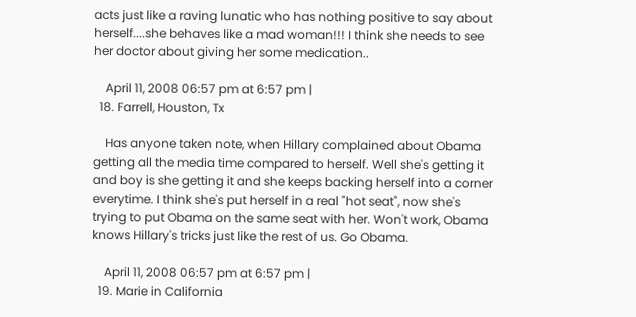acts just like a raving lunatic who has nothing positive to say about herself....she behaves like a mad woman!!! I think she needs to see her doctor about giving her some medication..

    April 11, 2008 06:57 pm at 6:57 pm |
  18. Farrell, Houston, Tx

    Has anyone taken note, when Hillary complained about Obama getting all the media time compared to herself. Well she's getting it and boy is she getting it and she keeps backing herself into a corner everytime. I think she's put herself in a real "hot seat", now she's trying to put Obama on the same seat with her. Won't work, Obama knows Hillary's tricks just like the rest of us. Go Obama.

    April 11, 2008 06:57 pm at 6:57 pm |
  19. Marie in California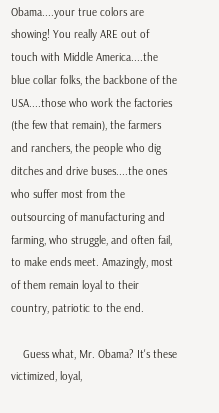Obama....your true colors are showing! You really ARE out of touch with Middle America....the blue collar folks, the backbone of the USA....those who work the factories (the few that remain), the farmers and ranchers, the people who dig ditches and drive buses....the ones who suffer most from the outsourcing of manufacturing and farming, who struggle, and often fail, to make ends meet. Amazingly, most of them remain loyal to their country, patriotic to the end.

    Guess what, Mr. Obama? It's these victimized, loyal,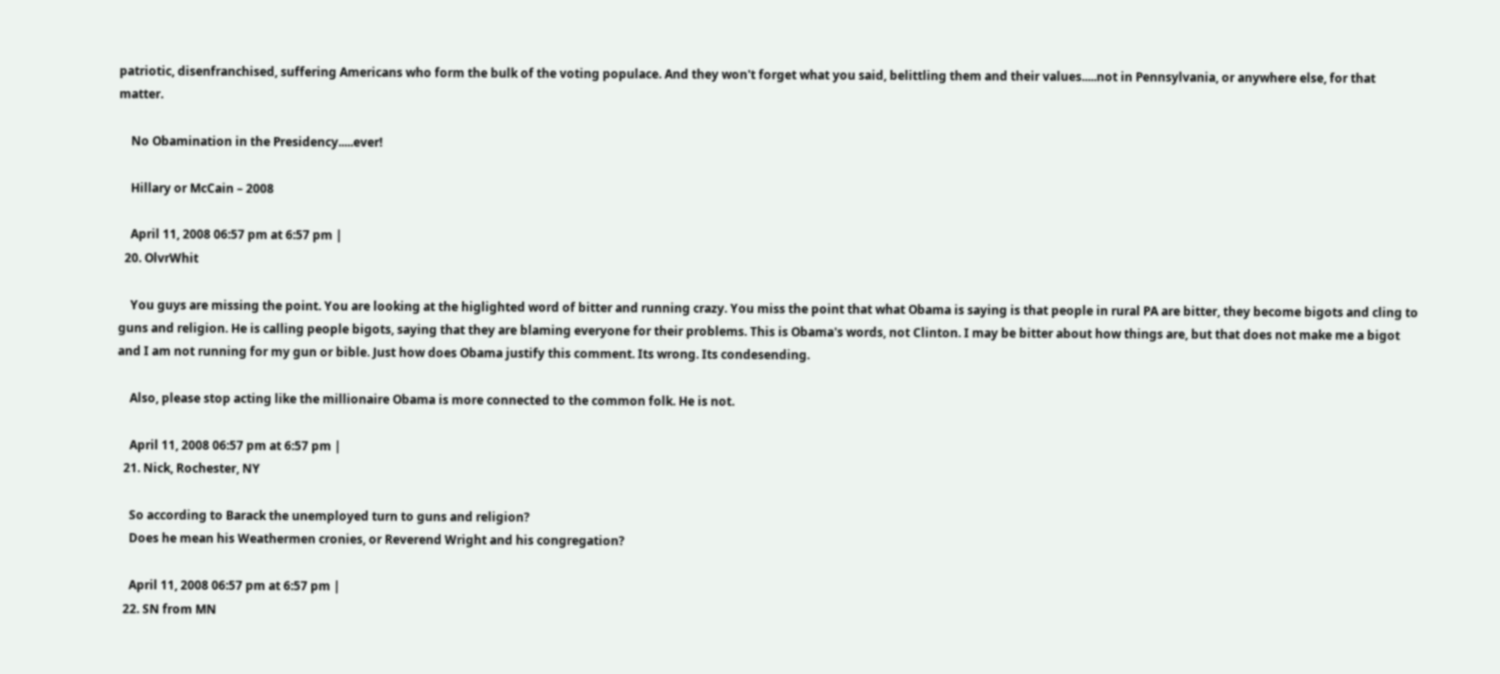patriotic, disenfranchised, suffering Americans who form the bulk of the voting populace. And they won't forget what you said, belittling them and their values.....not in Pennsylvania, or anywhere else, for that matter.

    No Obamination in the Presidency.....ever!

    Hillary or McCain – 2008

    April 11, 2008 06:57 pm at 6:57 pm |
  20. OlvrWhit

    You guys are missing the point. You are looking at the higlighted word of bitter and running crazy. You miss the point that what Obama is saying is that people in rural PA are bitter, they become bigots and cling to guns and religion. He is calling people bigots, saying that they are blaming everyone for their problems. This is Obama's words, not Clinton. I may be bitter about how things are, but that does not make me a bigot and I am not running for my gun or bible. Just how does Obama justify this comment. Its wrong. Its condesending.

    Also, please stop acting like the millionaire Obama is more connected to the common folk. He is not.

    April 11, 2008 06:57 pm at 6:57 pm |
  21. Nick, Rochester, NY

    So according to Barack the unemployed turn to guns and religion?
    Does he mean his Weathermen cronies, or Reverend Wright and his congregation?

    April 11, 2008 06:57 pm at 6:57 pm |
  22. SN from MN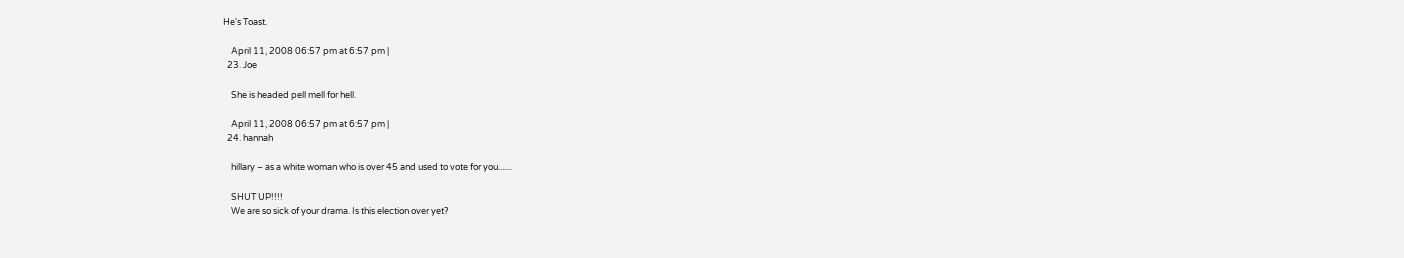He's Toast.

    April 11, 2008 06:57 pm at 6:57 pm |
  23. Joe

    She is headed pell mell for hell.

    April 11, 2008 06:57 pm at 6:57 pm |
  24. hannah

    hillary – as a white woman who is over 45 and used to vote for you.......

    SHUT UP!!!!
    We are so sick of your drama. Is this election over yet?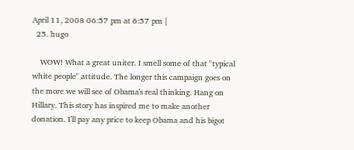April 11, 2008 06:57 pm at 6:57 pm |
  25. hugo

    WOW! What a great uniter. I smell some of that "typical white people" attitude. The longer this campaign goes on the more we will see of Obama's real thinking. Hang on Hillary. This story has inspired me to make another donation. I'll pay any price to keep Obama and his bigot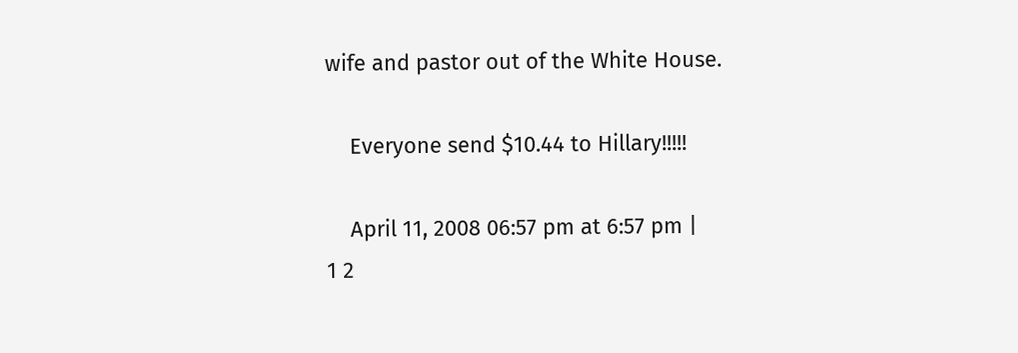wife and pastor out of the White House.

    Everyone send $10.44 to Hillary!!!!!

    April 11, 2008 06:57 pm at 6:57 pm |
1 2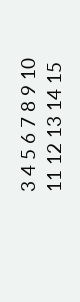3 4 5 6 7 8 9 10 11 12 13 14 15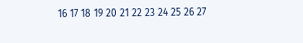16 17 18 19 20 21 22 23 24 25 26 27